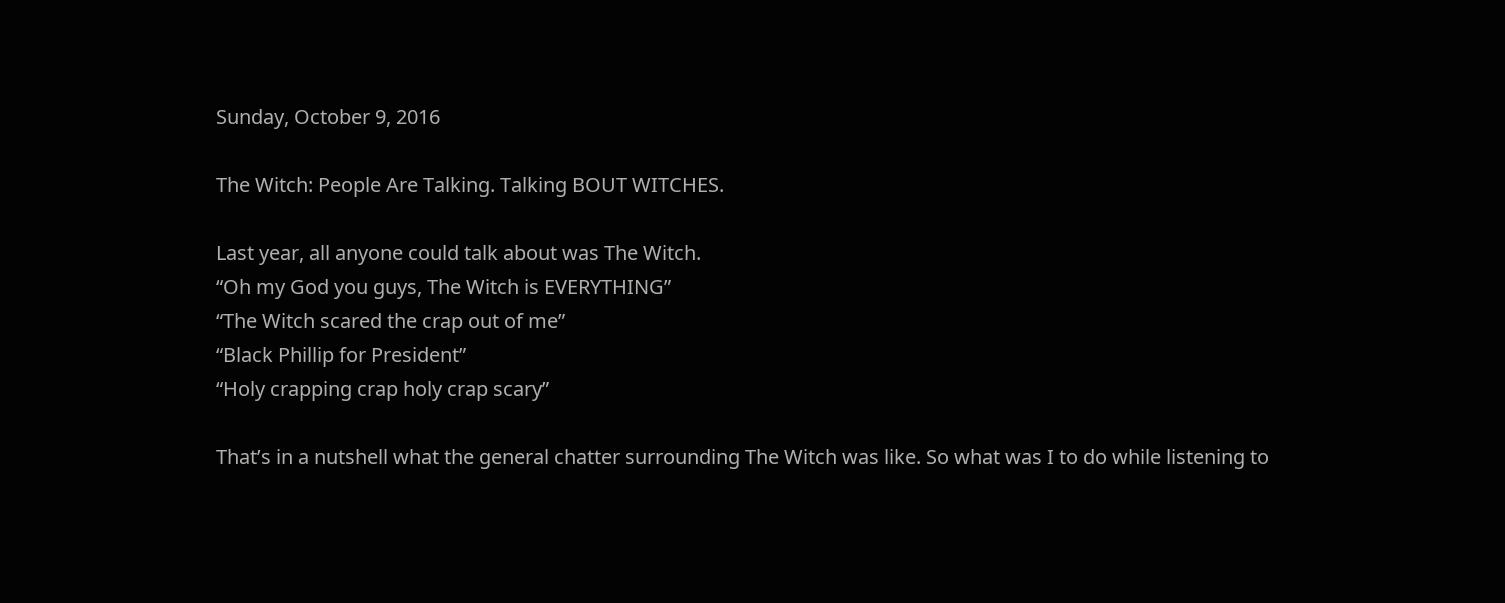Sunday, October 9, 2016

The Witch: People Are Talking. Talking BOUT WITCHES.

Last year, all anyone could talk about was The Witch.
“Oh my God you guys, The Witch is EVERYTHING”
“The Witch scared the crap out of me”
“Black Phillip for President”
“Holy crapping crap holy crap scary”

That’s in a nutshell what the general chatter surrounding The Witch was like. So what was I to do while listening to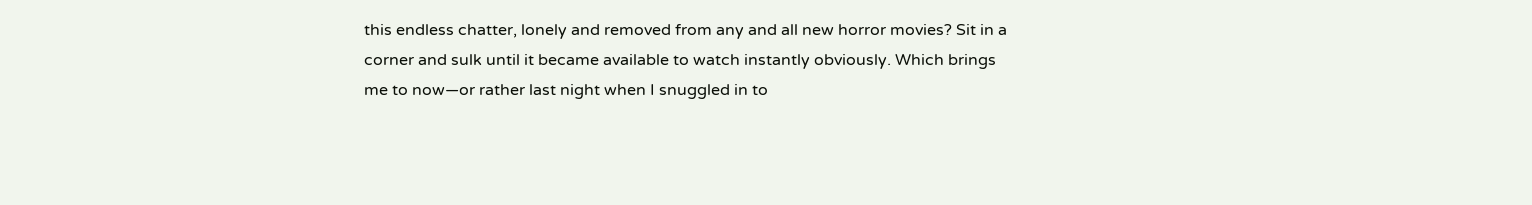this endless chatter, lonely and removed from any and all new horror movies? Sit in a corner and sulk until it became available to watch instantly obviously. Which brings me to now—or rather last night when I snuggled in to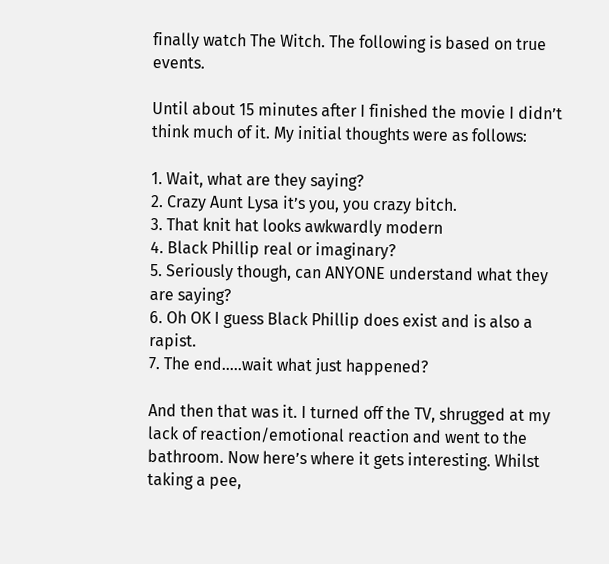finally watch The Witch. The following is based on true events.

Until about 15 minutes after I finished the movie I didn’t think much of it. My initial thoughts were as follows:

1. Wait, what are they saying?
2. Crazy Aunt Lysa it’s you, you crazy bitch.
3. That knit hat looks awkwardly modern
4. Black Phillip real or imaginary?
5. Seriously though, can ANYONE understand what they are saying?
6. Oh OK I guess Black Phillip does exist and is also a rapist.
7. The end…..wait what just happened?

And then that was it. I turned off the TV, shrugged at my lack of reaction/emotional reaction and went to the bathroom. Now here’s where it gets interesting. Whilst taking a pee,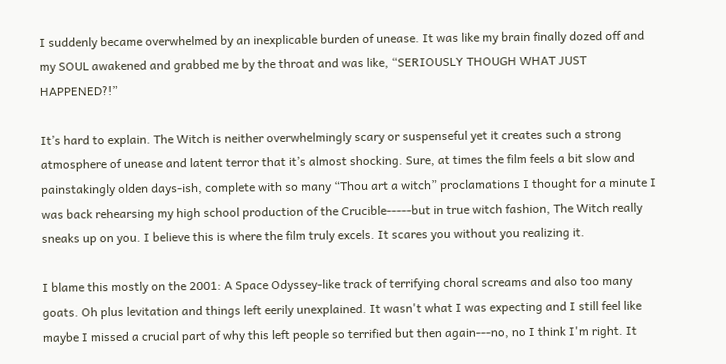I suddenly became overwhelmed by an inexplicable burden of unease. It was like my brain finally dozed off and my SOUL awakened and grabbed me by the throat and was like, “SERIOUSLY THOUGH WHAT JUST HAPPENED?!”

It’s hard to explain. The Witch is neither overwhelmingly scary or suspenseful yet it creates such a strong atmosphere of unease and latent terror that it’s almost shocking. Sure, at times the film feels a bit slow and painstakingly olden days-ish, complete with so many “Thou art a witch” proclamations I thought for a minute I was back rehearsing my high school production of the Crucible-----but in true witch fashion, The Witch really sneaks up on you. I believe this is where the film truly excels. It scares you without you realizing it.

I blame this mostly on the 2001: A Space Odyssey-like track of terrifying choral screams and also too many goats. Oh plus levitation and things left eerily unexplained. It wasn't what I was expecting and I still feel like maybe I missed a crucial part of why this left people so terrified but then again---no, no I think I'm right. It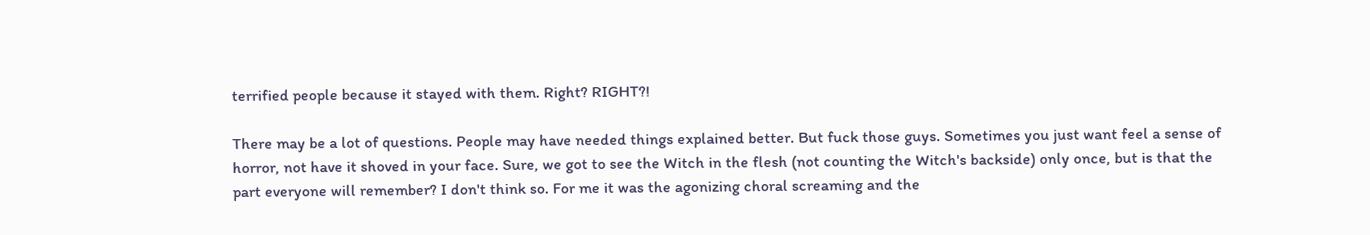terrified people because it stayed with them. Right? RIGHT?!

There may be a lot of questions. People may have needed things explained better. But fuck those guys. Sometimes you just want feel a sense of horror, not have it shoved in your face. Sure, we got to see the Witch in the flesh (not counting the Witch's backside) only once, but is that the part everyone will remember? I don't think so. For me it was the agonizing choral screaming and the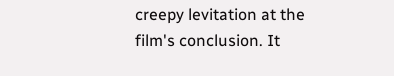creepy levitation at the film's conclusion. It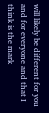will likely be different for you and for everyone and that I think is the mark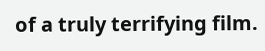of a truly terrifying film.